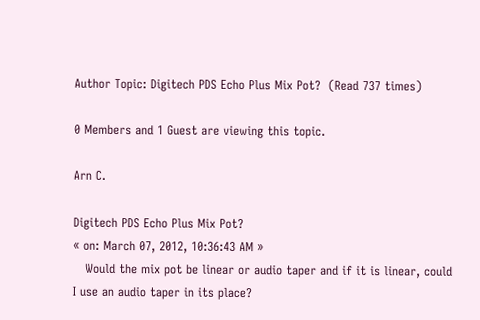Author Topic: Digitech PDS Echo Plus Mix Pot?  (Read 737 times)

0 Members and 1 Guest are viewing this topic.

Arn C.

Digitech PDS Echo Plus Mix Pot?
« on: March 07, 2012, 10:36:43 AM »
   Would the mix pot be linear or audio taper and if it is linear, could I use an audio taper in its place?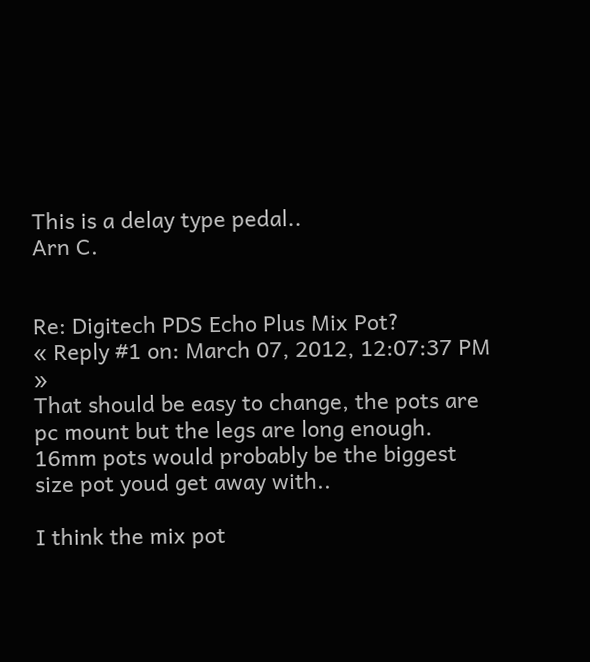This is a delay type pedal..
Arn C.


Re: Digitech PDS Echo Plus Mix Pot?
« Reply #1 on: March 07, 2012, 12:07:37 PM »
That should be easy to change, the pots are pc mount but the legs are long enough. 16mm pots would probably be the biggest size pot youd get away with..

I think the mix pot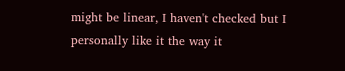might be linear, I haven't checked but I personally like it the way it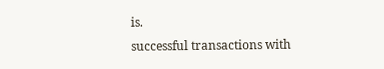is.
successful transactions with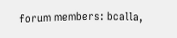forum members: bcalla,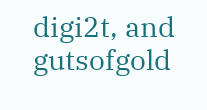digi2t, and gutsofgold